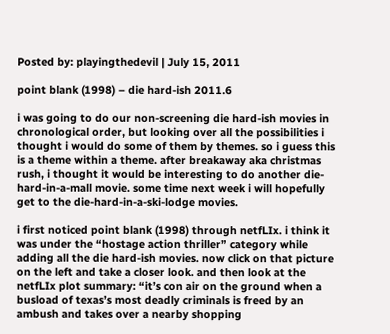Posted by: playingthedevil | July 15, 2011

point blank (1998) – die hard-ish 2011.6

i was going to do our non-screening die hard-ish movies in chronological order, but looking over all the possibilities i thought i would do some of them by themes. so i guess this is a theme within a theme. after breakaway aka christmas rush, i thought it would be interesting to do another die-hard-in-a-mall movie. some time next week i will hopefully get to the die-hard-in-a-ski-lodge movies.

i first noticed point blank (1998) through netfLIx. i think it was under the “hostage action thriller” category while adding all the die hard-ish movies. now click on that picture on the left and take a closer look. and then look at the netfLIx plot summary: “it’s con air on the ground when a busload of texas’s most deadly criminals is freed by an ambush and takes over a nearby shopping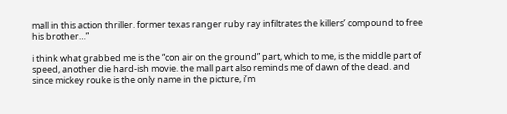mall in this action thriller. former texas ranger ruby ray infiltrates the killers’ compound to free his brother…”

i think what grabbed me is the “con air on the ground” part, which to me, is the middle part of speed, another die hard-ish movie. the mall part also reminds me of dawn of the dead. and since mickey rouke is the only name in the picture, i’m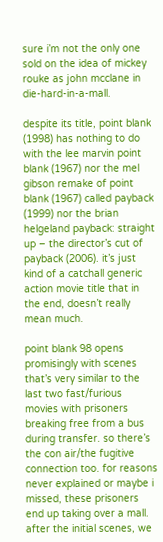sure i’m not the only one sold on the idea of mickey rouke as john mcclane in die-hard-in-a-mall.

despite its title, point blank (1998) has nothing to do with the lee marvin point blank (1967) nor the mel gibson remake of point blank (1967) called payback (1999) nor the brian helgeland payback: straight up – the director’s cut of payback (2006). it’s just kind of a catchall generic action movie title that in the end, doesn’t really mean much.

point blank 98 opens promisingly with scenes that’s very similar to the last two fast/furious movies with prisoners breaking free from a bus during transfer. so there’s the con air/the fugitive connection too. for reasons never explained or maybe i missed, these prisoners end up taking over a mall. after the initial scenes, we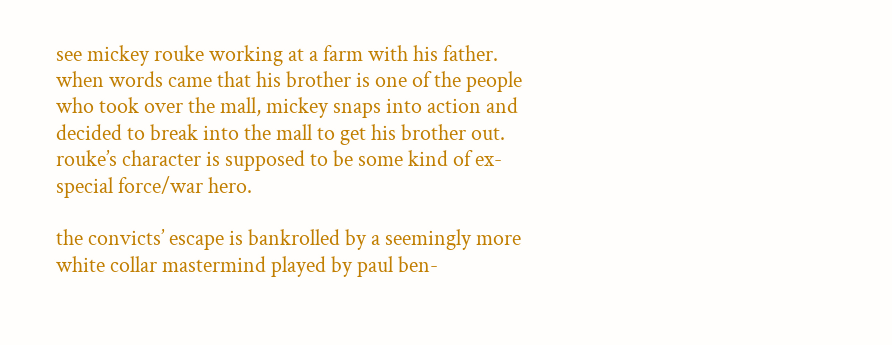see mickey rouke working at a farm with his father. when words came that his brother is one of the people who took over the mall, mickey snaps into action and decided to break into the mall to get his brother out. rouke’s character is supposed to be some kind of ex-special force/war hero.

the convicts’ escape is bankrolled by a seemingly more white collar mastermind played by paul ben-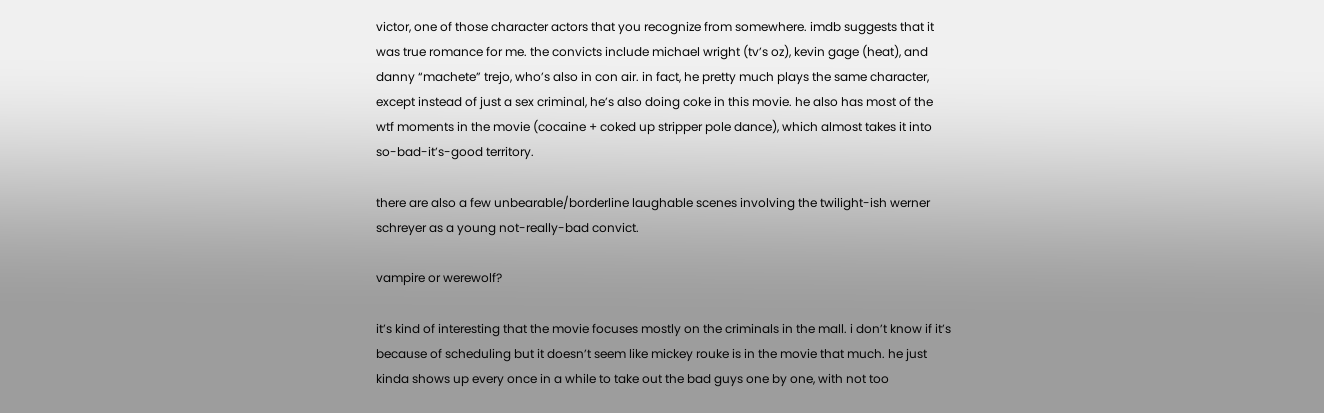victor, one of those character actors that you recognize from somewhere. imdb suggests that it was true romance for me. the convicts include michael wright (tv’s oz), kevin gage (heat), and danny “machete” trejo, who’s also in con air. in fact, he pretty much plays the same character, except instead of just a sex criminal, he’s also doing coke in this movie. he also has most of the wtf moments in the movie (cocaine + coked up stripper pole dance), which almost takes it into so-bad-it’s-good territory.

there are also a few unbearable/borderline laughable scenes involving the twilight-ish werner schreyer as a young not-really-bad convict.

vampire or werewolf?

it’s kind of interesting that the movie focuses mostly on the criminals in the mall. i don’t know if it’s because of scheduling but it doesn’t seem like mickey rouke is in the movie that much. he just kinda shows up every once in a while to take out the bad guys one by one, with not too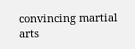convincing martial arts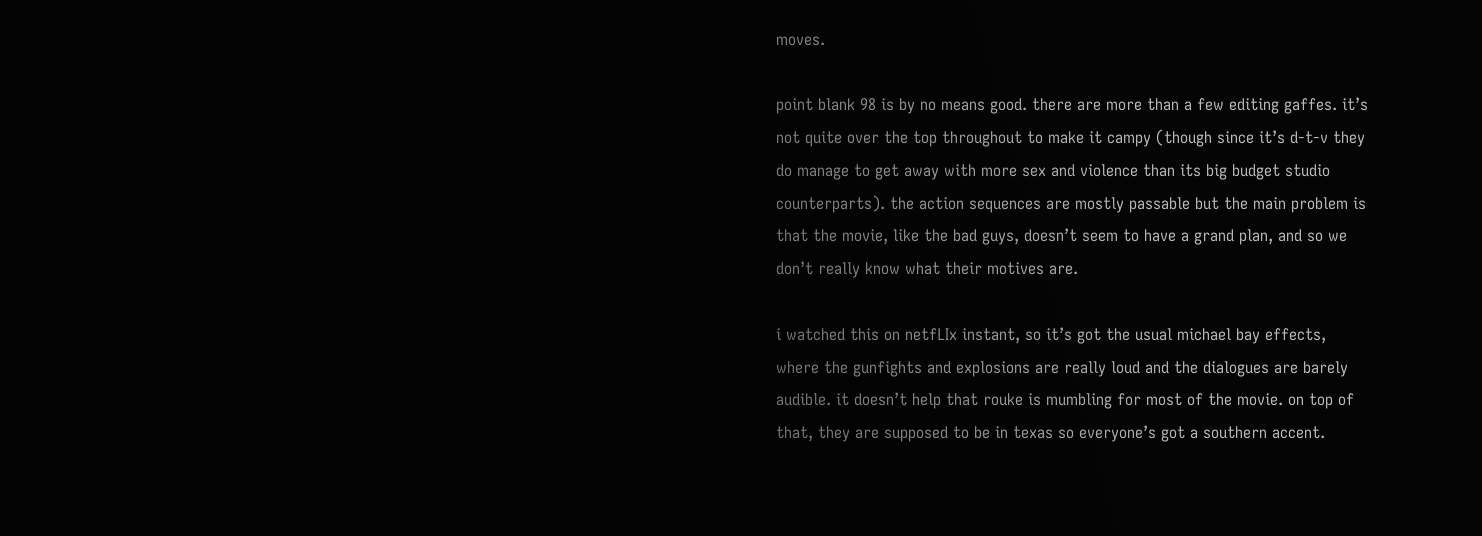moves.

point blank 98 is by no means good. there are more than a few editing gaffes. it’s not quite over the top throughout to make it campy (though since it’s d-t-v they do manage to get away with more sex and violence than its big budget studio counterparts). the action sequences are mostly passable but the main problem is that the movie, like the bad guys, doesn’t seem to have a grand plan, and so we don’t really know what their motives are.

i watched this on netfLIx instant, so it’s got the usual michael bay effects, where the gunfights and explosions are really loud and the dialogues are barely audible. it doesn’t help that rouke is mumbling for most of the movie. on top of that, they are supposed to be in texas so everyone’s got a southern accent.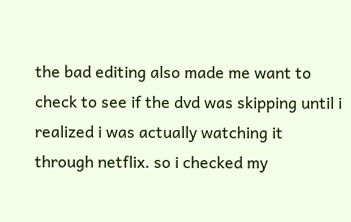the bad editing also made me want to check to see if the dvd was skipping until i realized i was actually watching it through netflix. so i checked my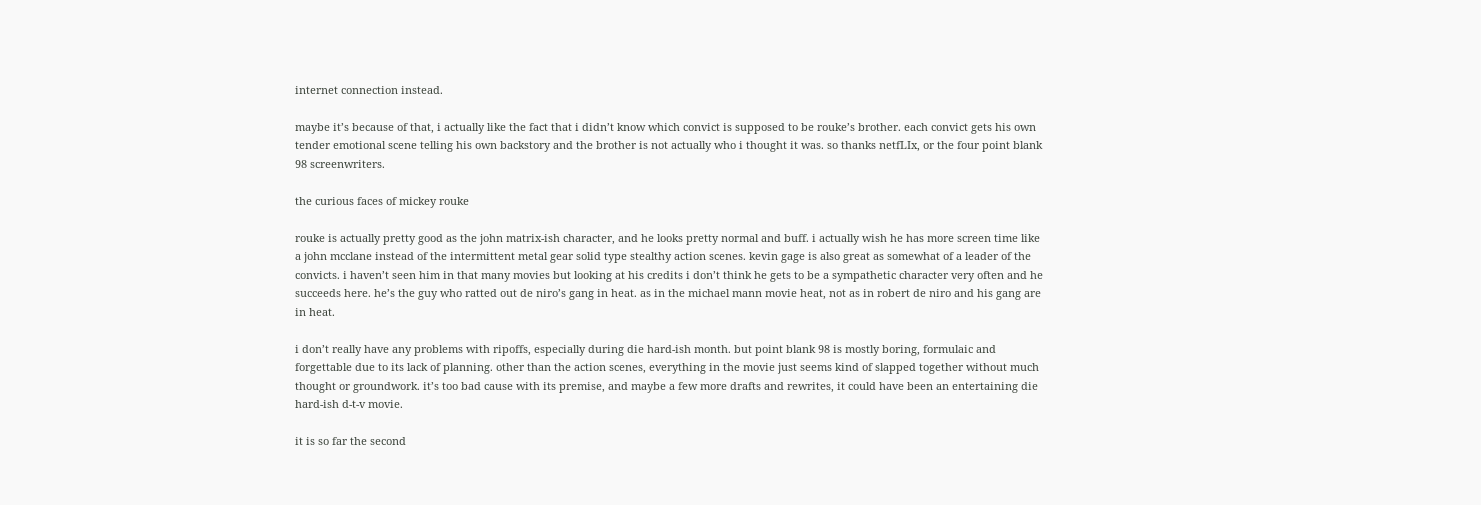internet connection instead.

maybe it’s because of that, i actually like the fact that i didn’t know which convict is supposed to be rouke’s brother. each convict gets his own tender emotional scene telling his own backstory and the brother is not actually who i thought it was. so thanks netfLIx, or the four point blank 98 screenwriters.

the curious faces of mickey rouke

rouke is actually pretty good as the john matrix-ish character, and he looks pretty normal and buff. i actually wish he has more screen time like a john mcclane instead of the intermittent metal gear solid type stealthy action scenes. kevin gage is also great as somewhat of a leader of the convicts. i haven’t seen him in that many movies but looking at his credits i don’t think he gets to be a sympathetic character very often and he succeeds here. he’s the guy who ratted out de niro’s gang in heat. as in the michael mann movie heat, not as in robert de niro and his gang are in heat.

i don’t really have any problems with ripoffs, especially during die hard-ish month. but point blank 98 is mostly boring, formulaic and forgettable due to its lack of planning. other than the action scenes, everything in the movie just seems kind of slapped together without much thought or groundwork. it’s too bad cause with its premise, and maybe a few more drafts and rewrites, it could have been an entertaining die hard-ish d-t-v movie.

it is so far the second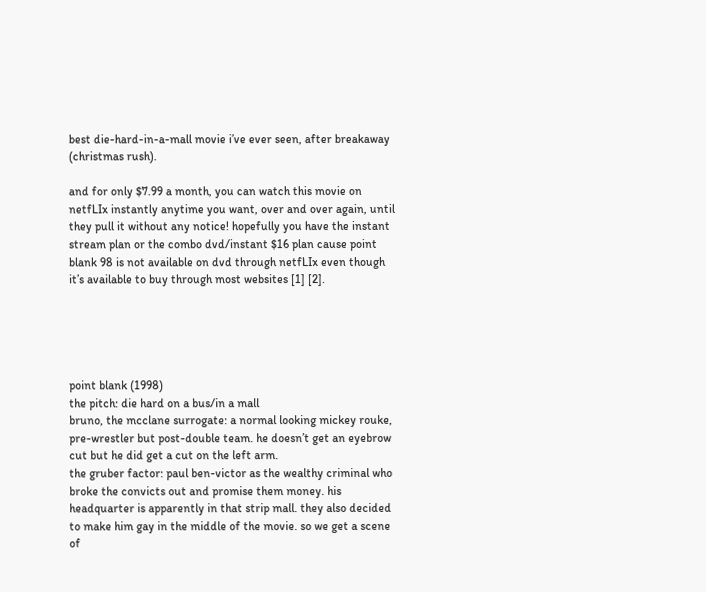best die-hard-in-a-mall movie i’ve ever seen, after breakaway (christmas rush).

and for only $7.99 a month, you can watch this movie on netfLIx instantly anytime you want, over and over again, until they pull it without any notice! hopefully you have the instant stream plan or the combo dvd/instant $16 plan cause point blank 98 is not available on dvd through netfLIx even though it’s available to buy through most websites [1] [2].





point blank (1998)
the pitch: die hard on a bus/in a mall
bruno, the mcclane surrogate: a normal looking mickey rouke, pre-wrestler but post-double team. he doesn’t get an eyebrow cut but he did get a cut on the left arm.
the gruber factor: paul ben-victor as the wealthy criminal who broke the convicts out and promise them money. his headquarter is apparently in that strip mall. they also decided to make him gay in the middle of the movie. so we get a scene of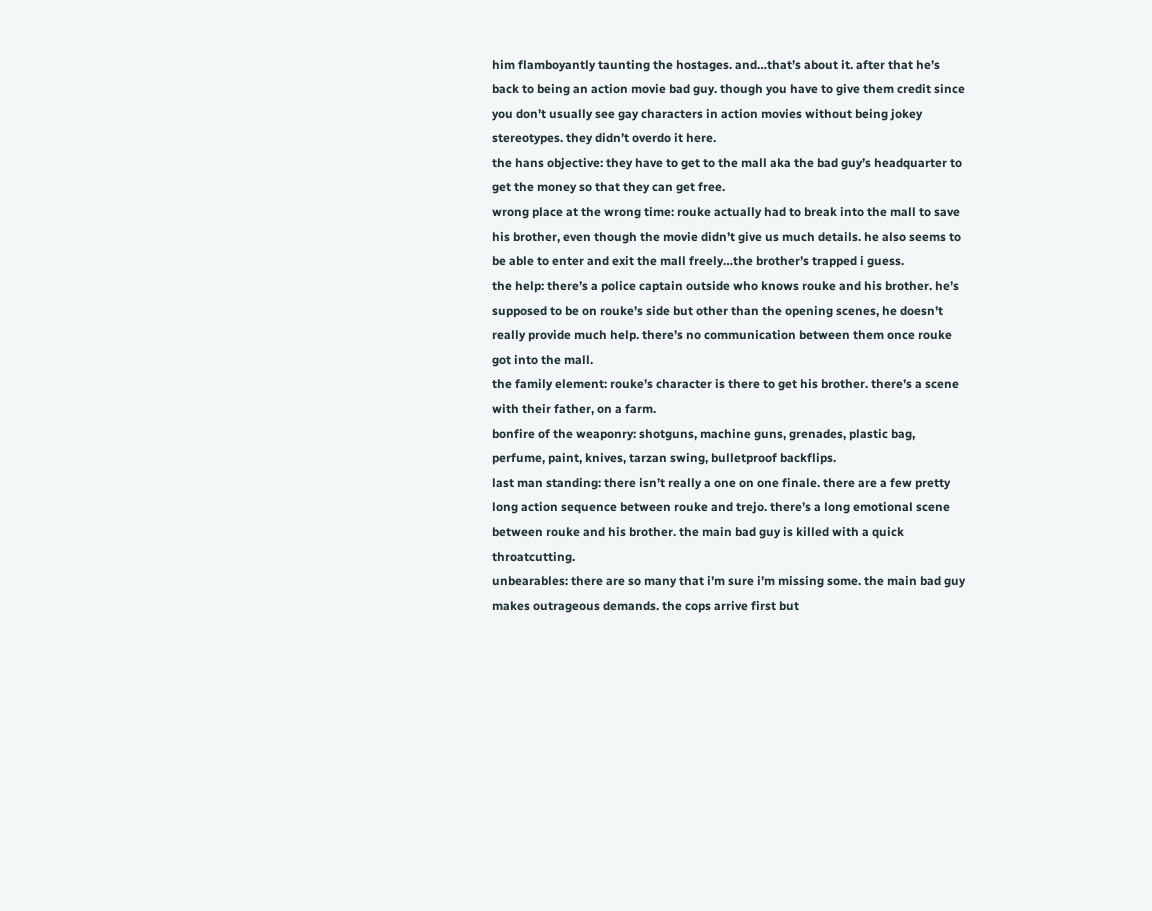him flamboyantly taunting the hostages. and…that’s about it. after that he’s back to being an action movie bad guy. though you have to give them credit since you don’t usually see gay characters in action movies without being jokey stereotypes. they didn’t overdo it here.
the hans objective: they have to get to the mall aka the bad guy’s headquarter to get the money so that they can get free.
wrong place at the wrong time: rouke actually had to break into the mall to save his brother, even though the movie didn’t give us much details. he also seems to be able to enter and exit the mall freely…the brother’s trapped i guess.
the help: there’s a police captain outside who knows rouke and his brother. he’s supposed to be on rouke’s side but other than the opening scenes, he doesn’t really provide much help. there’s no communication between them once rouke got into the mall.
the family element: rouke’s character is there to get his brother. there’s a scene with their father, on a farm.
bonfire of the weaponry: shotguns, machine guns, grenades, plastic bag, perfume, paint, knives, tarzan swing, bulletproof backflips.
last man standing: there isn’t really a one on one finale. there are a few pretty long action sequence between rouke and trejo. there’s a long emotional scene between rouke and his brother. the main bad guy is killed with a quick throatcutting.
unbearables: there are so many that i’m sure i’m missing some. the main bad guy makes outrageous demands. the cops arrive first but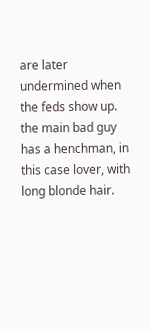are later undermined when the feds show up. the main bad guy has a henchman, in this case lover, with long blonde hair.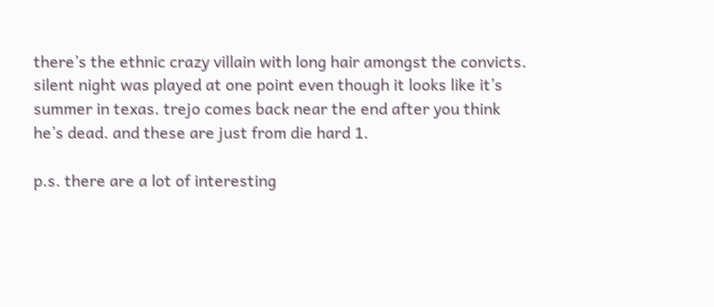there’s the ethnic crazy villain with long hair amongst the convicts. silent night was played at one point even though it looks like it’s summer in texas. trejo comes back near the end after you think he’s dead. and these are just from die hard 1.

p.s. there are a lot of interesting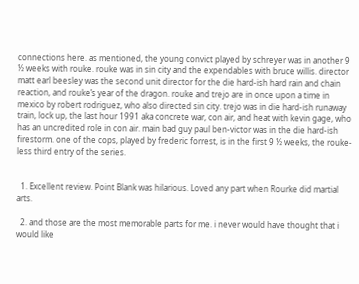connections here. as mentioned, the young convict played by schreyer was in another 9 ½ weeks with rouke. rouke was in sin city and the expendables with bruce willis. director matt earl beesley was the second unit director for the die hard-ish hard rain and chain reaction, and rouke’s year of the dragon. rouke and trejo are in once upon a time in mexico by robert rodriguez, who also directed sin city. trejo was in die hard-ish runaway train, lock up, the last hour 1991 aka concrete war, con air, and heat with kevin gage, who has an uncredited role in con air. main bad guy paul ben-victor was in the die hard-ish firestorm. one of the cops, played by frederic forrest, is in the first 9 ½ weeks, the rouke-less third entry of the series.


  1. Excellent review. Point Blank was hilarious. Loved any part when Rourke did martial arts.

  2. and those are the most memorable parts for me. i never would have thought that i would like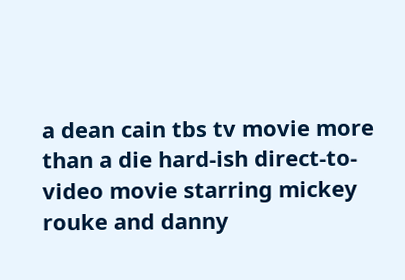a dean cain tbs tv movie more than a die hard-ish direct-to-video movie starring mickey rouke and danny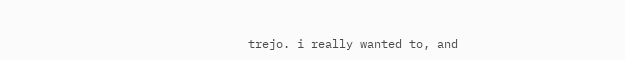trejo. i really wanted to, and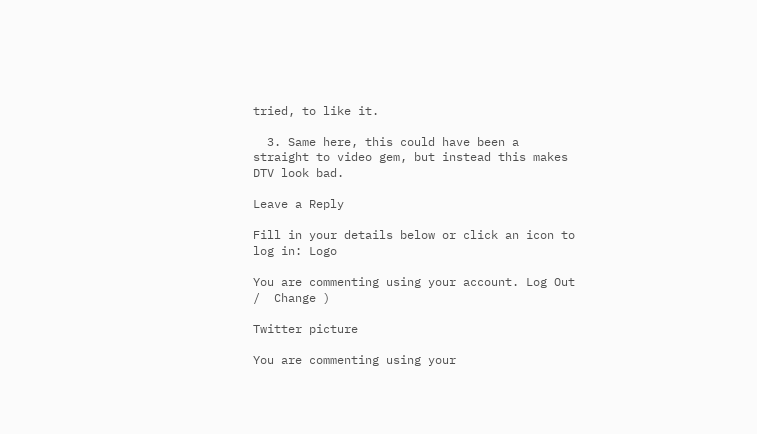tried, to like it.

  3. Same here, this could have been a straight to video gem, but instead this makes DTV look bad.

Leave a Reply

Fill in your details below or click an icon to log in: Logo

You are commenting using your account. Log Out /  Change )

Twitter picture

You are commenting using your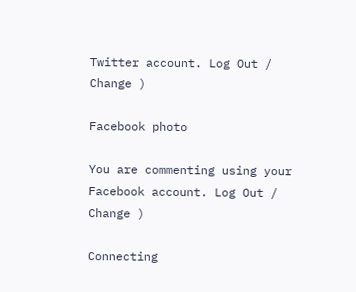Twitter account. Log Out /  Change )

Facebook photo

You are commenting using your Facebook account. Log Out /  Change )

Connecting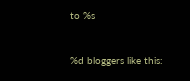to %s


%d bloggers like this: